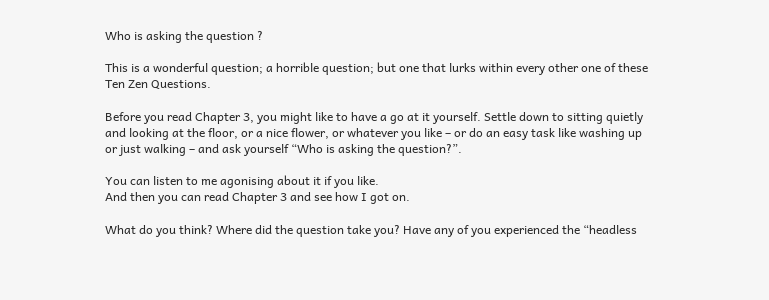Who is asking the question ?

This is a wonderful question; a horrible question; but one that lurks within every other one of these Ten Zen Questions.

Before you read Chapter 3, you might like to have a go at it yourself. Settle down to sitting quietly and looking at the floor, or a nice flower, or whatever you like – or do an easy task like washing up or just walking – and ask yourself “Who is asking the question?”.

You can listen to me agonising about it if you like.
And then you can read Chapter 3 and see how I got on.

What do you think? Where did the question take you? Have any of you experienced the “headless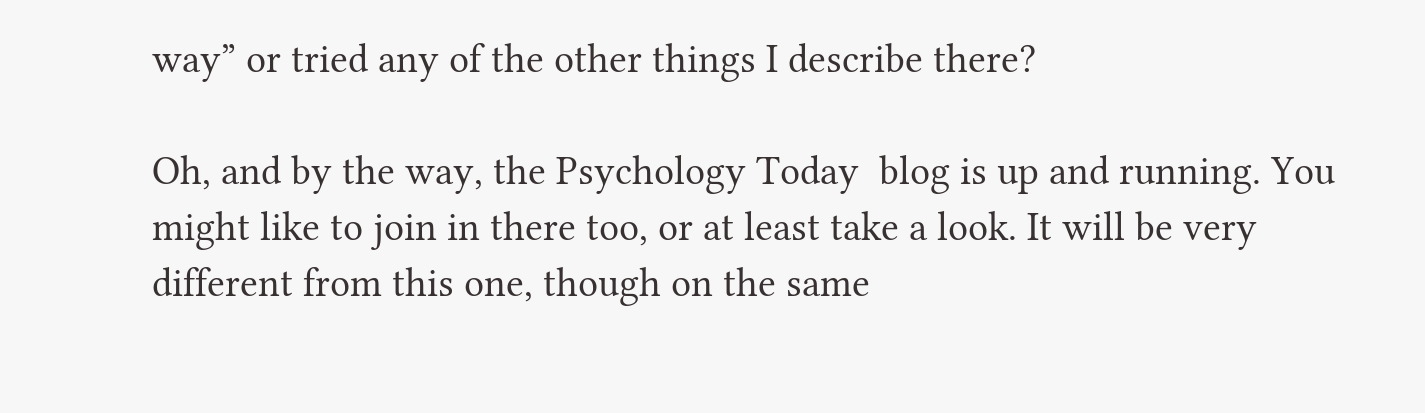way” or tried any of the other things I describe there?

Oh, and by the way, the Psychology Today  blog is up and running. You might like to join in there too, or at least take a look. It will be very different from this one, though on the same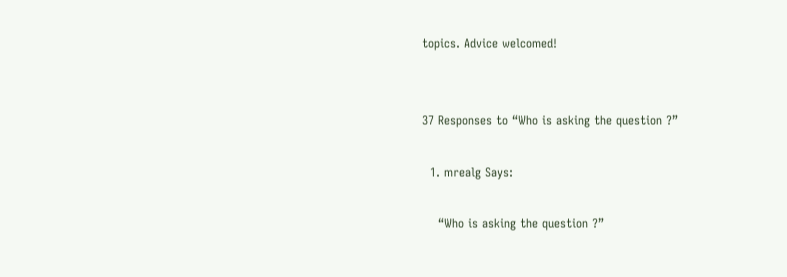topics. Advice welcomed!


37 Responses to “Who is asking the question ?”

  1. mrealg Says:

    “Who is asking the question ?”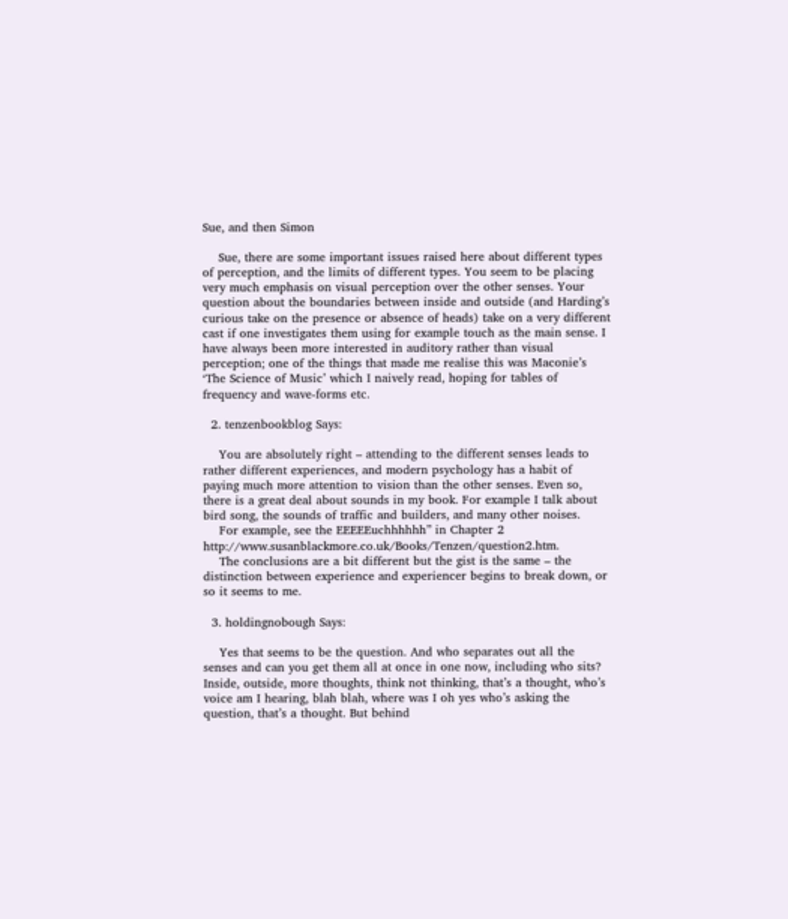Sue, and then Simon

    Sue, there are some important issues raised here about different types of perception, and the limits of different types. You seem to be placing very much emphasis on visual perception over the other senses. Your question about the boundaries between inside and outside (and Harding’s curious take on the presence or absence of heads) take on a very different cast if one investigates them using for example touch as the main sense. I have always been more interested in auditory rather than visual perception; one of the things that made me realise this was Maconie’s ‘The Science of Music’ which I naively read, hoping for tables of frequency and wave-forms etc.

  2. tenzenbookblog Says:

    You are absolutely right – attending to the different senses leads to rather different experiences, and modern psychology has a habit of paying much more attention to vision than the other senses. Even so, there is a great deal about sounds in my book. For example I talk about bird song, the sounds of traffic and builders, and many other noises.
    For example, see the EEEEEuchhhhhh” in Chapter 2 http://www.susanblackmore.co.uk/Books/Tenzen/question2.htm.
    The conclusions are a bit different but the gist is the same – the distinction between experience and experiencer begins to break down, or so it seems to me.

  3. holdingnobough Says:

    Yes that seems to be the question. And who separates out all the senses and can you get them all at once in one now, including who sits? Inside, outside, more thoughts, think not thinking, that’s a thought, who’s voice am I hearing, blah blah, where was I oh yes who’s asking the question, that’s a thought. But behind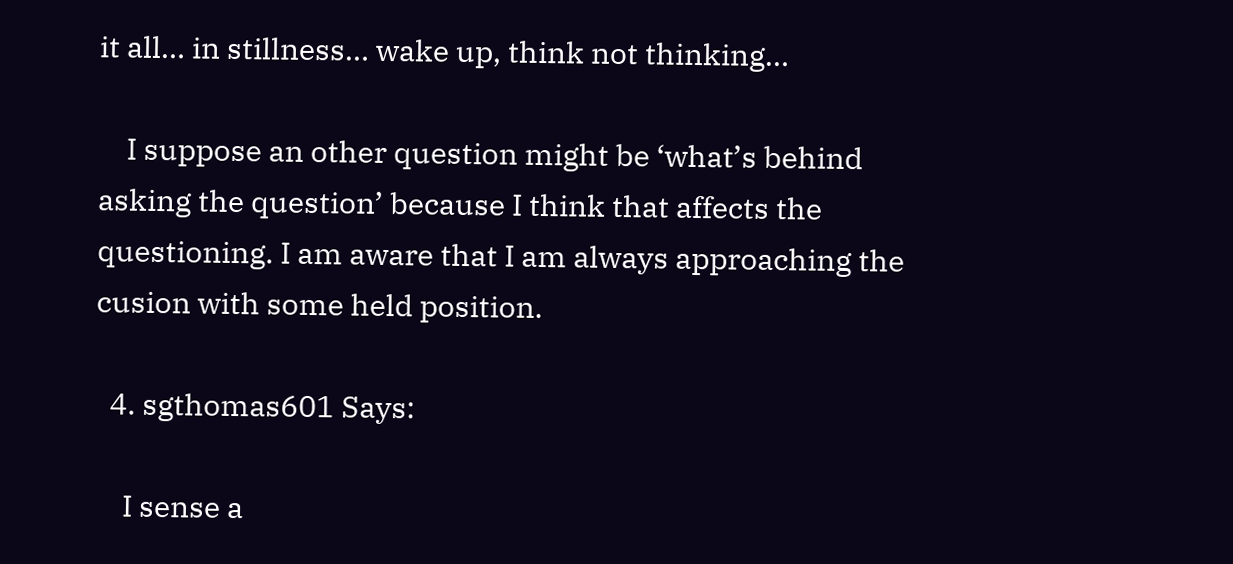it all… in stillness… wake up, think not thinking…

    I suppose an other question might be ‘what’s behind asking the question’ because I think that affects the questioning. I am aware that I am always approaching the cusion with some held position.

  4. sgthomas601 Says:

    I sense a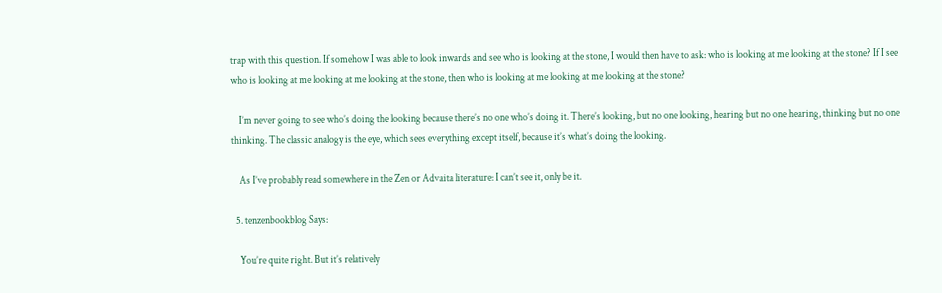trap with this question. If somehow I was able to look inwards and see who is looking at the stone, I would then have to ask: who is looking at me looking at the stone? If I see who is looking at me looking at me looking at the stone, then who is looking at me looking at me looking at the stone?

    I’m never going to see who’s doing the looking because there’s no one who’s doing it. There’s looking, but no one looking, hearing but no one hearing, thinking but no one thinking. The classic analogy is the eye, which sees everything except itself, because it’s what’s doing the looking.

    As I’ve probably read somewhere in the Zen or Advaita literature: I can’t see it, only be it.

  5. tenzenbookblog Says:

    You’re quite right. But it’s relatively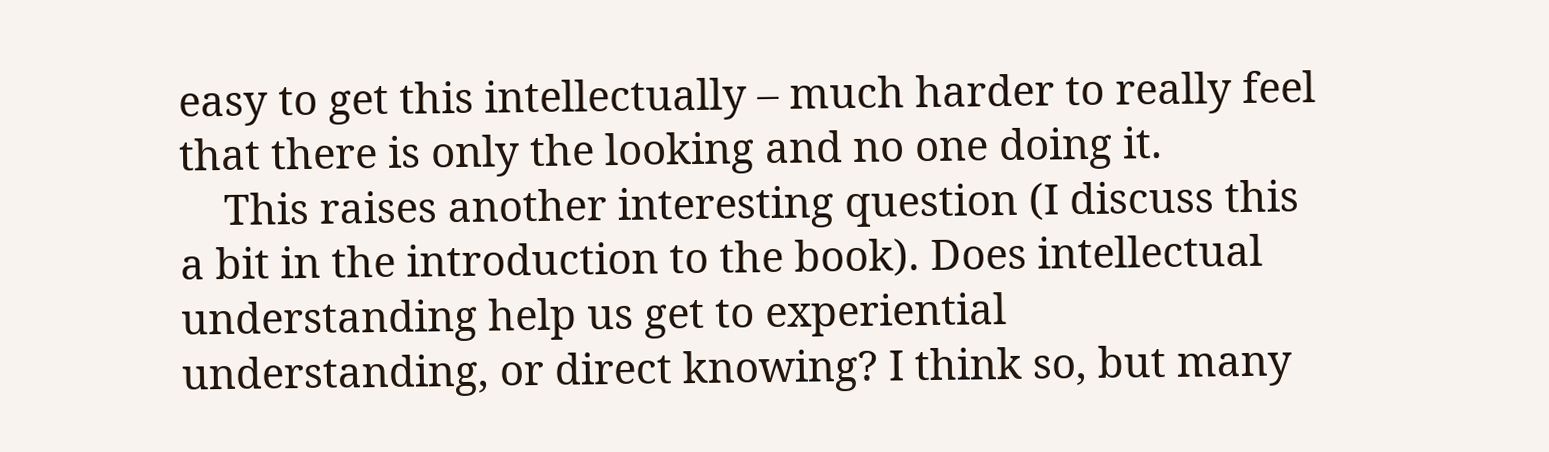easy to get this intellectually – much harder to really feel that there is only the looking and no one doing it.
    This raises another interesting question (I discuss this a bit in the introduction to the book). Does intellectual understanding help us get to experiential understanding, or direct knowing? I think so, but many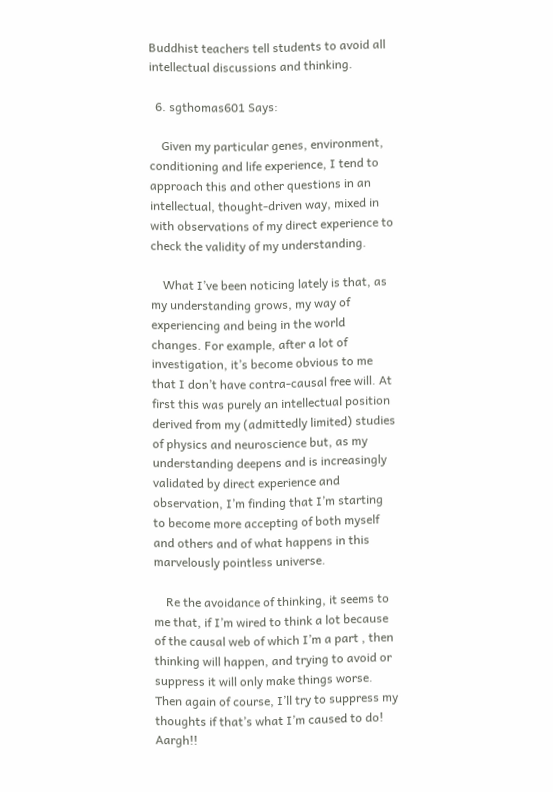Buddhist teachers tell students to avoid all intellectual discussions and thinking.

  6. sgthomas601 Says:

    Given my particular genes, environment, conditioning and life experience, I tend to approach this and other questions in an intellectual, thought-driven way, mixed in with observations of my direct experience to check the validity of my understanding.

    What I’ve been noticing lately is that, as my understanding grows, my way of experiencing and being in the world changes. For example, after a lot of investigation, it’s become obvious to me that I don’t have contra-causal free will. At first this was purely an intellectual position derived from my (admittedly limited) studies of physics and neuroscience but, as my understanding deepens and is increasingly validated by direct experience and observation, I’m finding that I’m starting to become more accepting of both myself and others and of what happens in this marvelously pointless universe.

    Re the avoidance of thinking, it seems to me that, if I’m wired to think a lot because of the causal web of which I’m a part , then thinking will happen, and trying to avoid or suppress it will only make things worse. Then again of course, I’ll try to suppress my thoughts if that’s what I’m caused to do! Aargh!!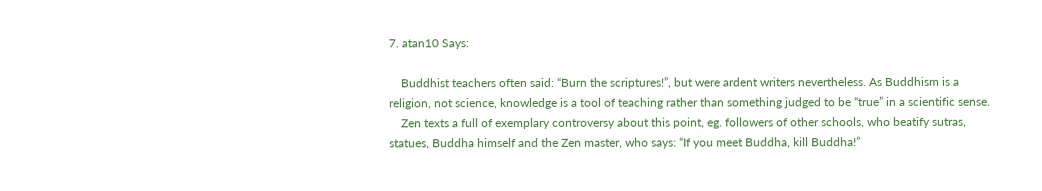7. atan10 Says:

    Buddhist teachers often said: “Burn the scriptures!”, but were ardent writers nevertheless. As Buddhism is a religion, not science, knowledge is a tool of teaching rather than something judged to be “true” in a scientific sense.
    Zen texts a full of exemplary controversy about this point, eg. followers of other schools, who beatify sutras, statues, Buddha himself and the Zen master, who says: “If you meet Buddha, kill Buddha!”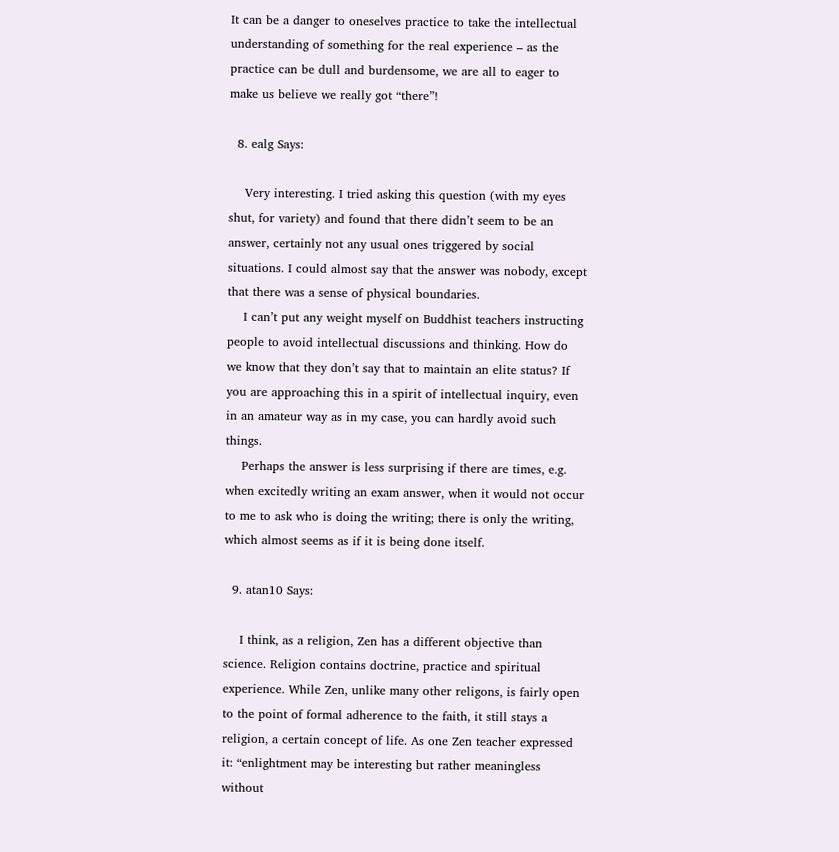It can be a danger to oneselves practice to take the intellectual understanding of something for the real experience – as the practice can be dull and burdensome, we are all to eager to make us believe we really got “there”!

  8. ealg Says:

    Very interesting. I tried asking this question (with my eyes shut, for variety) and found that there didn’t seem to be an answer, certainly not any usual ones triggered by social situations. I could almost say that the answer was nobody, except that there was a sense of physical boundaries.
    I can’t put any weight myself on Buddhist teachers instructing people to avoid intellectual discussions and thinking. How do we know that they don’t say that to maintain an elite status? If you are approaching this in a spirit of intellectual inquiry, even in an amateur way as in my case, you can hardly avoid such things.
    Perhaps the answer is less surprising if there are times, e.g. when excitedly writing an exam answer, when it would not occur to me to ask who is doing the writing; there is only the writing, which almost seems as if it is being done itself.

  9. atan10 Says:

    I think, as a religion, Zen has a different objective than science. Religion contains doctrine, practice and spiritual experience. While Zen, unlike many other religons, is fairly open to the point of formal adherence to the faith, it still stays a religion, a certain concept of life. As one Zen teacher expressed it: “enlightment may be interesting but rather meaningless without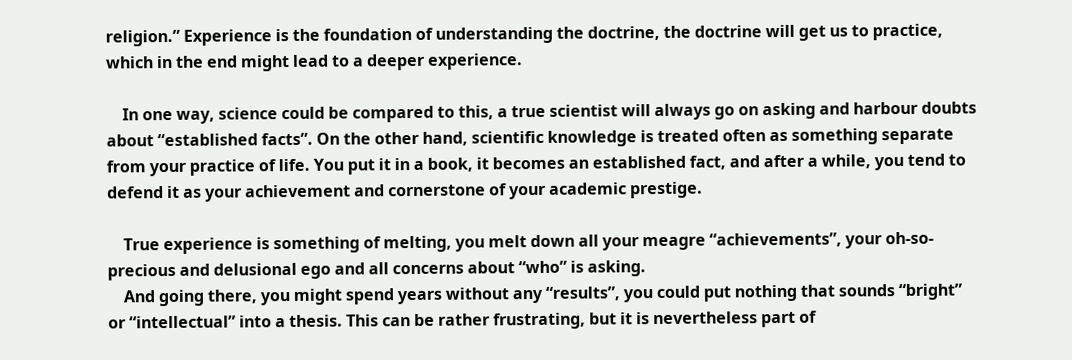religion.” Experience is the foundation of understanding the doctrine, the doctrine will get us to practice, which in the end might lead to a deeper experience.

    In one way, science could be compared to this, a true scientist will always go on asking and harbour doubts about “established facts”. On the other hand, scientific knowledge is treated often as something separate from your practice of life. You put it in a book, it becomes an established fact, and after a while, you tend to defend it as your achievement and cornerstone of your academic prestige.

    True experience is something of melting, you melt down all your meagre “achievements”, your oh-so-precious and delusional ego and all concerns about “who” is asking.
    And going there, you might spend years without any “results”, you could put nothing that sounds “bright” or “intellectual” into a thesis. This can be rather frustrating, but it is nevertheless part of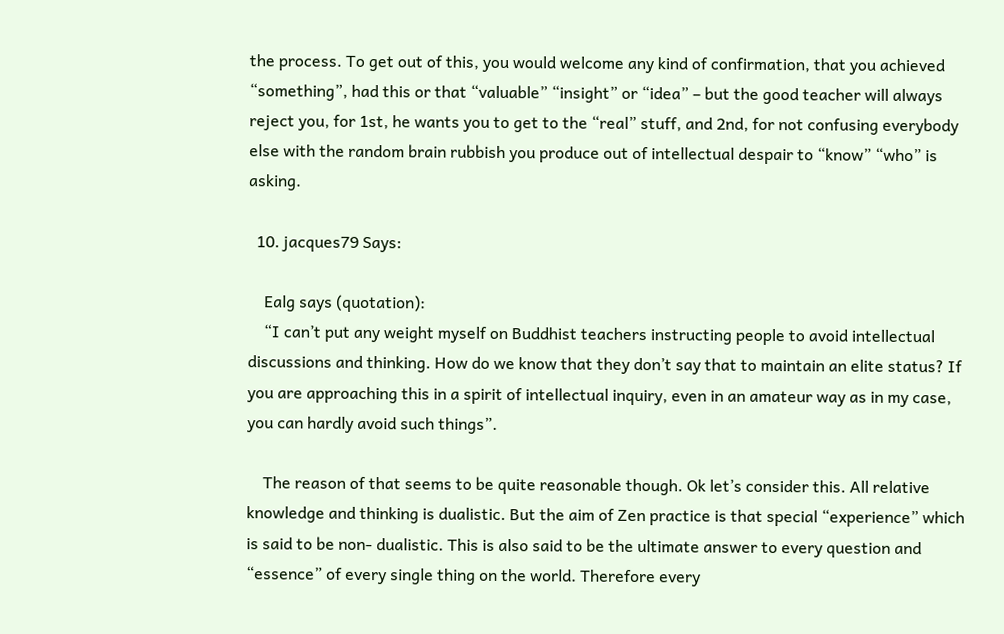the process. To get out of this, you would welcome any kind of confirmation, that you achieved “something”, had this or that “valuable” “insight” or “idea” – but the good teacher will always reject you, for 1st, he wants you to get to the “real” stuff, and 2nd, for not confusing everybody else with the random brain rubbish you produce out of intellectual despair to “know” “who” is asking.

  10. jacques79 Says:

    Ealg says (quotation):
    “I can’t put any weight myself on Buddhist teachers instructing people to avoid intellectual discussions and thinking. How do we know that they don’t say that to maintain an elite status? If you are approaching this in a spirit of intellectual inquiry, even in an amateur way as in my case, you can hardly avoid such things”.

    The reason of that seems to be quite reasonable though. Ok let’s consider this. All relative knowledge and thinking is dualistic. But the aim of Zen practice is that special “experience” which is said to be non- dualistic. This is also said to be the ultimate answer to every question and “essence” of every single thing on the world. Therefore every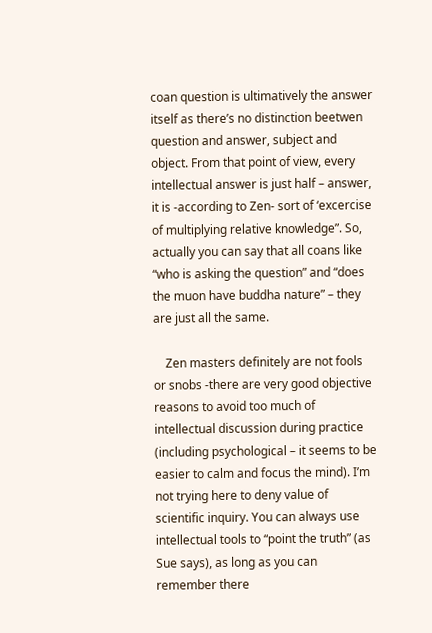coan question is ultimatively the answer itself as there’s no distinction beetwen question and answer, subject and object. From that point of view, every intellectual answer is just half – answer, it is -according to Zen- sort of ‘excercise of multiplying relative knowledge”. So, actually you can say that all coans like “who is asking the question” and “does the muon have buddha nature” – they are just all the same.

    Zen masters definitely are not fools or snobs -there are very good objective reasons to avoid too much of intellectual discussion during practice (including psychological – it seems to be easier to calm and focus the mind). I’m not trying here to deny value of scientific inquiry. You can always use intellectual tools to “point the truth” (as Sue says), as long as you can remember there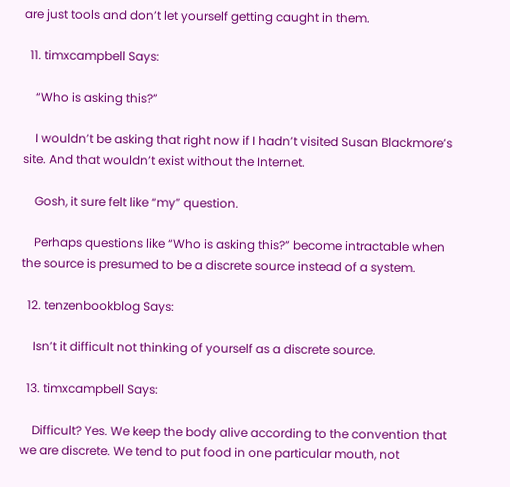are just tools and don’t let yourself getting caught in them.

  11. timxcampbell Says:

    “Who is asking this?”

    I wouldn’t be asking that right now if I hadn’t visited Susan Blackmore’s site. And that wouldn’t exist without the Internet.

    Gosh, it sure felt like “my” question.

    Perhaps questions like “Who is asking this?” become intractable when the source is presumed to be a discrete source instead of a system.

  12. tenzenbookblog Says:

    Isn’t it difficult not thinking of yourself as a discrete source.

  13. timxcampbell Says:

    Difficult? Yes. We keep the body alive according to the convention that we are discrete. We tend to put food in one particular mouth, not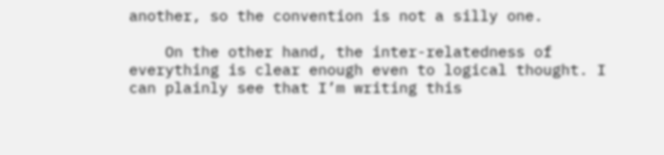another, so the convention is not a silly one.

    On the other hand, the inter-relatedness of everything is clear enough even to logical thought. I can plainly see that I’m writing this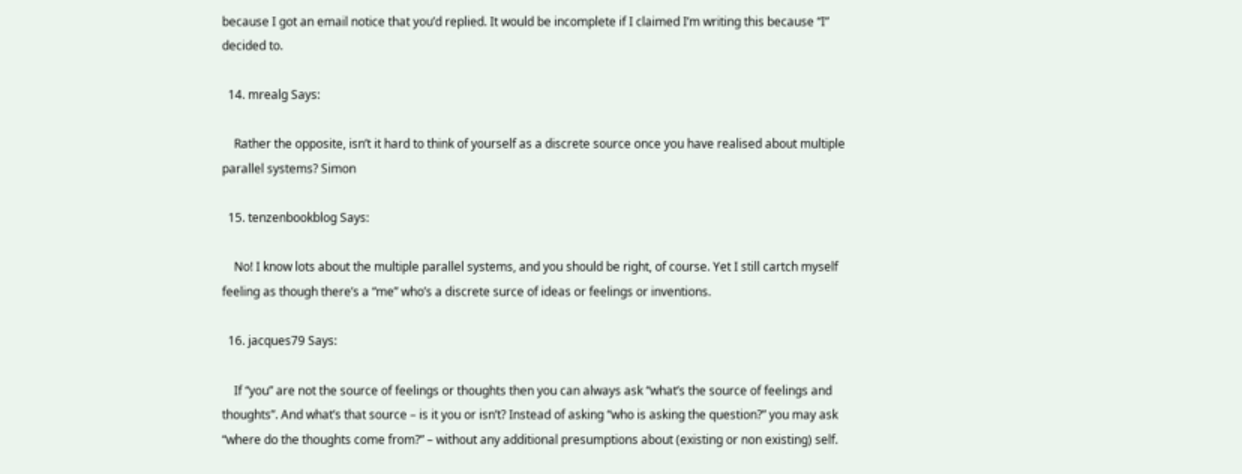because I got an email notice that you’d replied. It would be incomplete if I claimed I’m writing this because “I” decided to.

  14. mrealg Says:

    Rather the opposite, isn’t it hard to think of yourself as a discrete source once you have realised about multiple parallel systems? Simon

  15. tenzenbookblog Says:

    No! I know lots about the multiple parallel systems, and you should be right, of course. Yet I still cartch myself feeling as though there’s a “me” who’s a discrete surce of ideas or feelings or inventions.

  16. jacques79 Says:

    If “you” are not the source of feelings or thoughts then you can always ask “what’s the source of feelings and thoughts”. And what’s that source – is it you or isn’t? Instead of asking “who is asking the question?” you may ask “where do the thoughts come from?” – without any additional presumptions about (existing or non existing) self.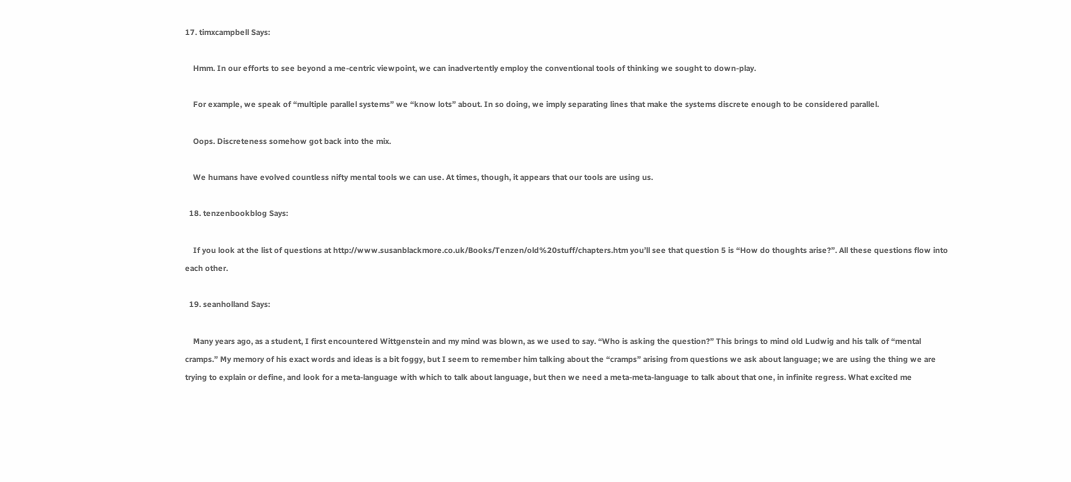17. timxcampbell Says:

    Hmm. In our efforts to see beyond a me-centric viewpoint, we can inadvertently employ the conventional tools of thinking we sought to down-play.

    For example, we speak of “multiple parallel systems” we “know lots” about. In so doing, we imply separating lines that make the systems discrete enough to be considered parallel.

    Oops. Discreteness somehow got back into the mix.

    We humans have evolved countless nifty mental tools we can use. At times, though, it appears that our tools are using us.

  18. tenzenbookblog Says:

    If you look at the list of questions at http://www.susanblackmore.co.uk/Books/Tenzen/old%20stuff/chapters.htm you’ll see that question 5 is “How do thoughts arise?”. All these questions flow into each other.

  19. seanholland Says:

    Many years ago, as a student, I first encountered Wittgenstein and my mind was blown, as we used to say. “Who is asking the question?” This brings to mind old Ludwig and his talk of “mental cramps.” My memory of his exact words and ideas is a bit foggy, but I seem to remember him talking about the “cramps” arising from questions we ask about language; we are using the thing we are trying to explain or define, and look for a meta-language with which to talk about language, but then we need a meta-meta-language to talk about that one, in infinite regress. What excited me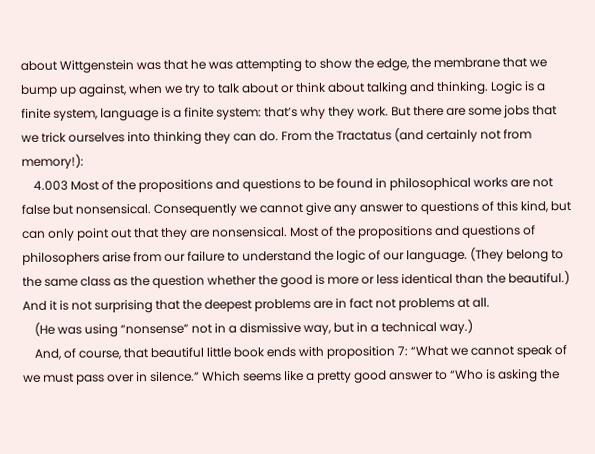about Wittgenstein was that he was attempting to show the edge, the membrane that we bump up against, when we try to talk about or think about talking and thinking. Logic is a finite system, language is a finite system: that’s why they work. But there are some jobs that we trick ourselves into thinking they can do. From the Tractatus (and certainly not from memory!):
    4.003 Most of the propositions and questions to be found in philosophical works are not false but nonsensical. Consequently we cannot give any answer to questions of this kind, but can only point out that they are nonsensical. Most of the propositions and questions of philosophers arise from our failure to understand the logic of our language. (They belong to the same class as the question whether the good is more or less identical than the beautiful.) And it is not surprising that the deepest problems are in fact not problems at all.
    (He was using “nonsense” not in a dismissive way, but in a technical way.)
    And, of course, that beautiful little book ends with proposition 7: “What we cannot speak of we must pass over in silence.” Which seems like a pretty good answer to “Who is asking the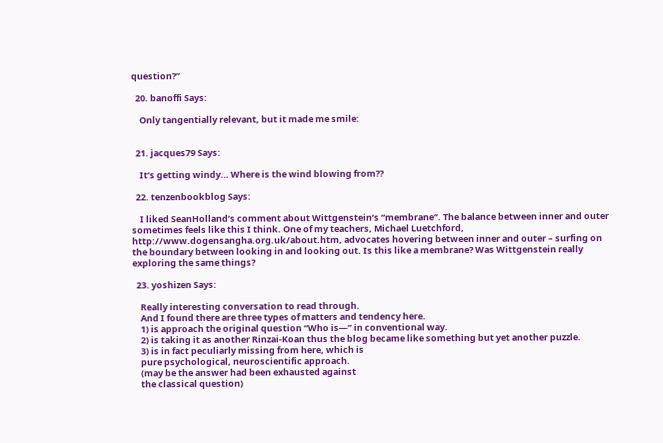question?”

  20. banoffi Says:

    Only tangentially relevant, but it made me smile:


  21. jacques79 Says:

    It’s getting windy… Where is the wind blowing from??

  22. tenzenbookblog Says:

    I liked SeanHolland’s comment about Wittgenstein’s “membrane”. The balance between inner and outer sometimes feels like this I think. One of my teachers, Michael Luetchford, http://www.dogensangha.org.uk/about.htm, advocates hovering between inner and outer – surfing on the boundary between looking in and looking out. Is this like a membrane? Was Wittgenstein really exploring the same things?

  23. yoshizen Says:

    Really interesting conversation to read through.
    And I found there are three types of matters and tendency here.
    1) is approach the original question “Who is—” in conventional way.
    2) is taking it as another Rinzai-Koan thus the blog became like something but yet another puzzle.
    3) is in fact peculiarly missing from here, which is
    pure psychological, neuroscientific approach.
    (may be the answer had been exhausted against
    the classical question)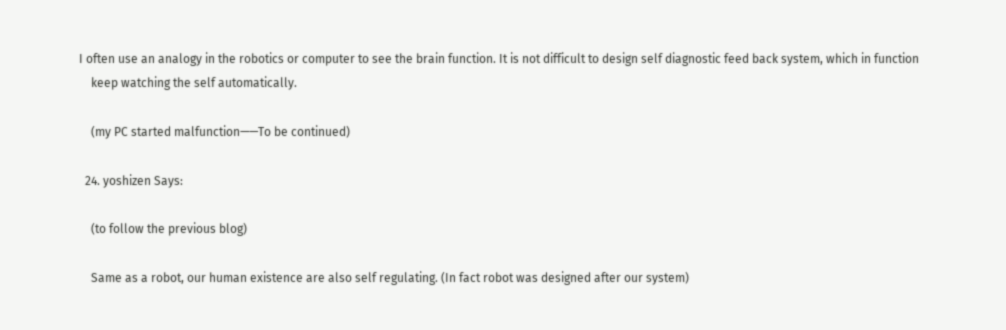I often use an analogy in the robotics or computer to see the brain function. It is not difficult to design self diagnostic feed back system, which in function
    keep watching the self automatically.

    (my PC started malfunction——To be continued)

  24. yoshizen Says:

    (to follow the previous blog)

    Same as a robot, our human existence are also self regulating. (In fact robot was designed after our system)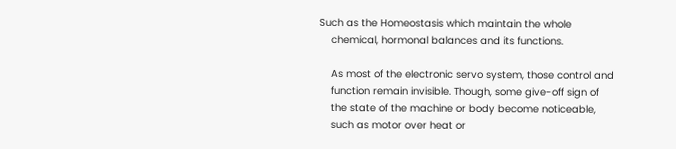Such as the Homeostasis which maintain the whole
    chemical, hormonal balances and its functions.

    As most of the electronic servo system, those control and
    function remain invisible. Though, some give-off sign of
    the state of the machine or body become noticeable,
    such as motor over heat or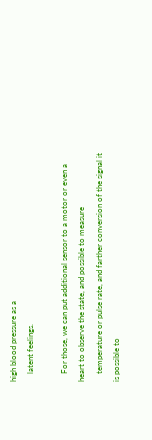high blood pressure as a
    latent feelings.

    For those, we can put additional sensor to a motor or even a heart to observe the state, and possible to measure
    temperature or pulse rate, and farther conversion of the signal it is possible to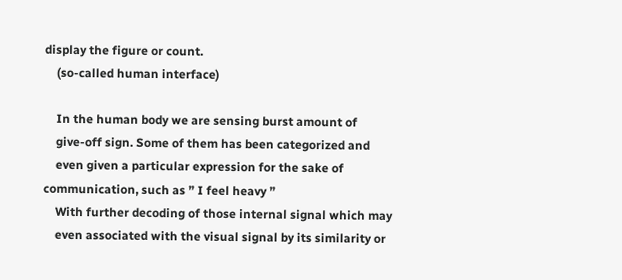display the figure or count.
    (so-called human interface)

    In the human body we are sensing burst amount of
    give-off sign. Some of them has been categorized and
    even given a particular expression for the sake of communication, such as ” I feel heavy ”
    With further decoding of those internal signal which may
    even associated with the visual signal by its similarity or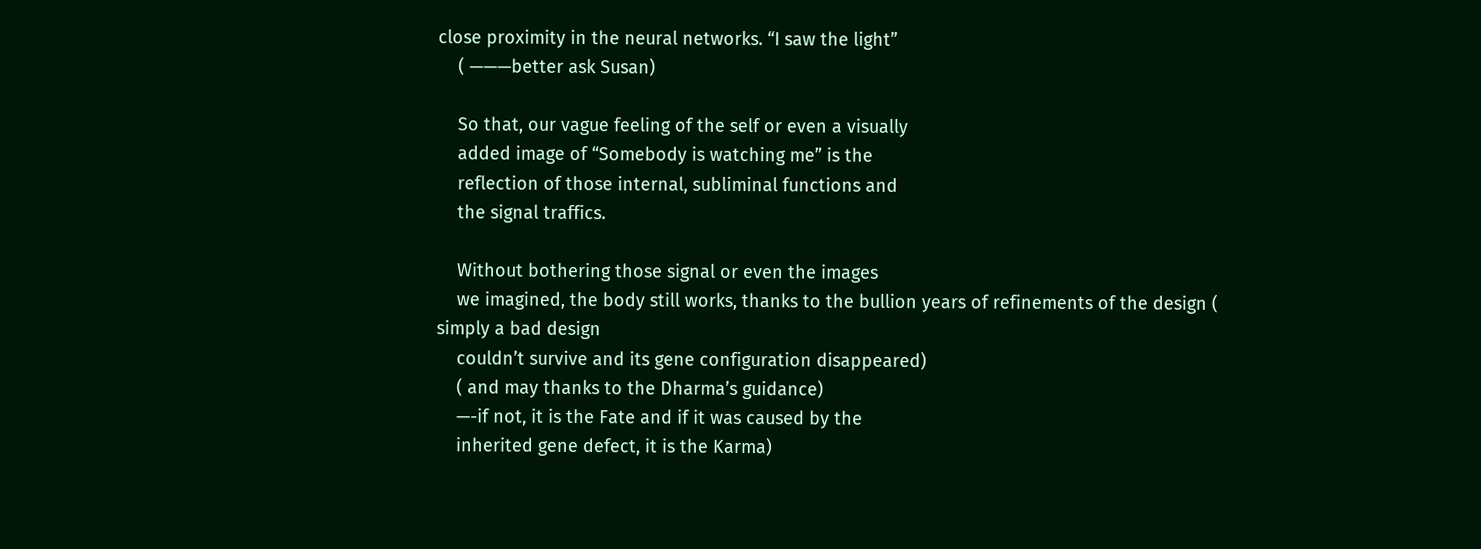close proximity in the neural networks. “I saw the light”
    ( ———better ask Susan)

    So that, our vague feeling of the self or even a visually
    added image of “Somebody is watching me” is the
    reflection of those internal, subliminal functions and
    the signal traffics.

    Without bothering those signal or even the images
    we imagined, the body still works, thanks to the bullion years of refinements of the design ( simply a bad design
    couldn’t survive and its gene configuration disappeared)
    ( and may thanks to the Dharma’s guidance)
    —-if not, it is the Fate and if it was caused by the
    inherited gene defect, it is the Karma)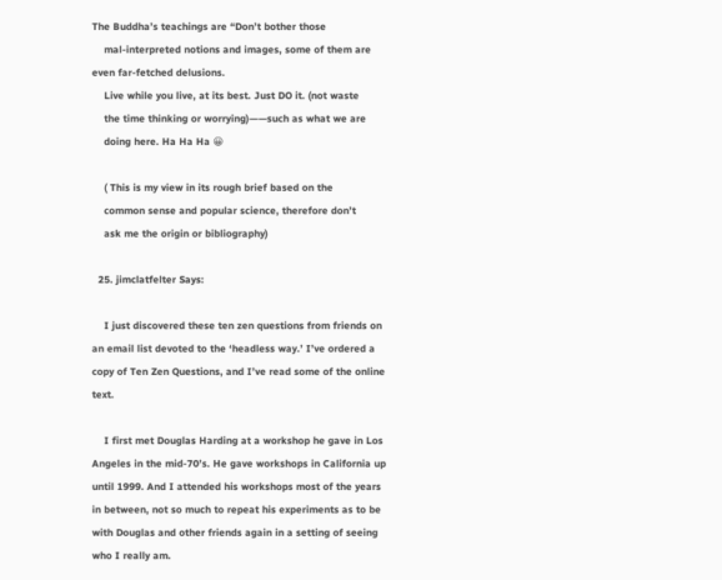The Buddha’s teachings are “Don’t bother those
    mal-interpreted notions and images, some of them are even far-fetched delusions.
    Live while you live, at its best. Just DO it. (not waste
    the time thinking or worrying)——such as what we are
    doing here. Ha Ha Ha 😀

    ( This is my view in its rough brief based on the
    common sense and popular science, therefore don’t
    ask me the origin or bibliography)

  25. jimclatfelter Says:

    I just discovered these ten zen questions from friends on an email list devoted to the ‘headless way.’ I’ve ordered a copy of Ten Zen Questions, and I’ve read some of the online text.

    I first met Douglas Harding at a workshop he gave in Los Angeles in the mid-70’s. He gave workshops in California up until 1999. And I attended his workshops most of the years in between, not so much to repeat his experiments as to be with Douglas and other friends again in a setting of seeing who I really am.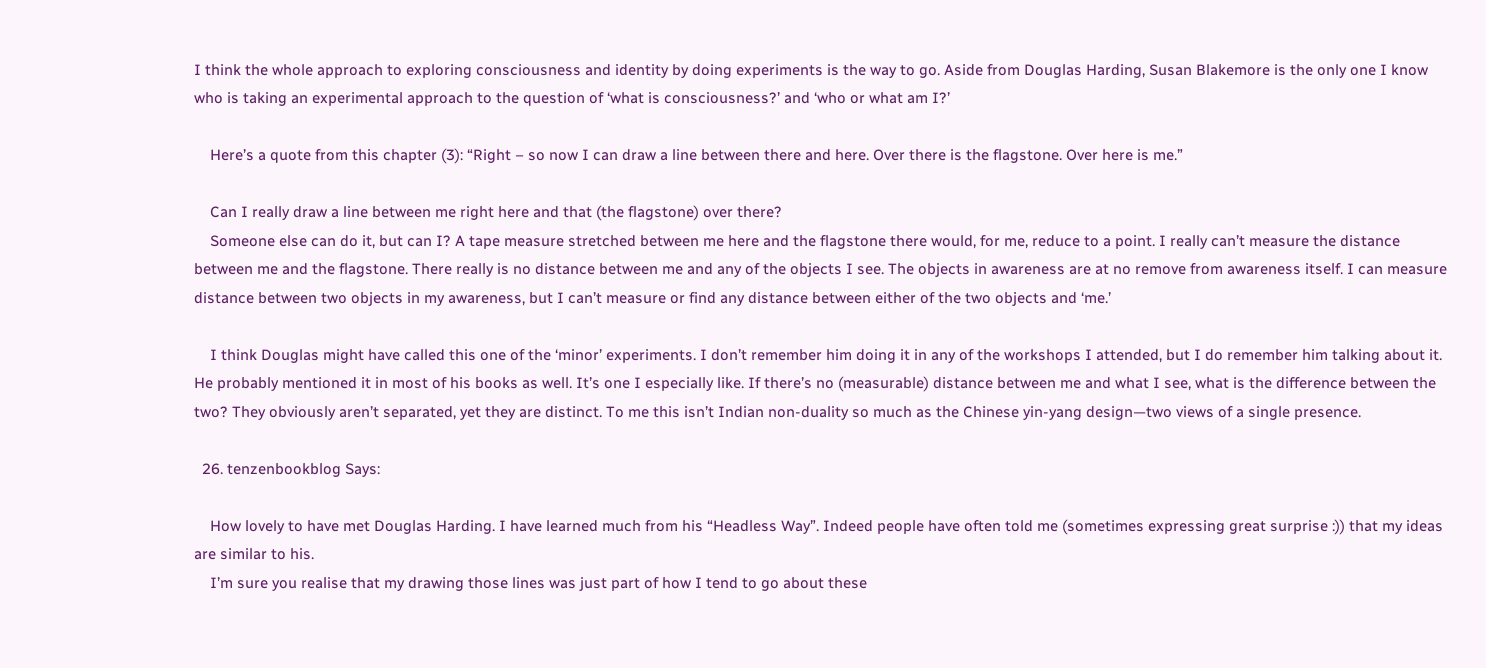I think the whole approach to exploring consciousness and identity by doing experiments is the way to go. Aside from Douglas Harding, Susan Blakemore is the only one I know who is taking an experimental approach to the question of ‘what is consciousness?’ and ‘who or what am I?’

    Here’s a quote from this chapter (3): “Right – so now I can draw a line between there and here. Over there is the flagstone. Over here is me.”

    Can I really draw a line between me right here and that (the flagstone) over there?
    Someone else can do it, but can I? A tape measure stretched between me here and the flagstone there would, for me, reduce to a point. I really can’t measure the distance between me and the flagstone. There really is no distance between me and any of the objects I see. The objects in awareness are at no remove from awareness itself. I can measure distance between two objects in my awareness, but I can’t measure or find any distance between either of the two objects and ‘me.’

    I think Douglas might have called this one of the ‘minor’ experiments. I don’t remember him doing it in any of the workshops I attended, but I do remember him talking about it. He probably mentioned it in most of his books as well. It’s one I especially like. If there’s no (measurable) distance between me and what I see, what is the difference between the two? They obviously aren’t separated, yet they are distinct. To me this isn’t Indian non-duality so much as the Chinese yin-yang design—two views of a single presence.

  26. tenzenbookblog Says:

    How lovely to have met Douglas Harding. I have learned much from his “Headless Way”. Indeed people have often told me (sometimes expressing great surprise :)) that my ideas are similar to his.
    I’m sure you realise that my drawing those lines was just part of how I tend to go about these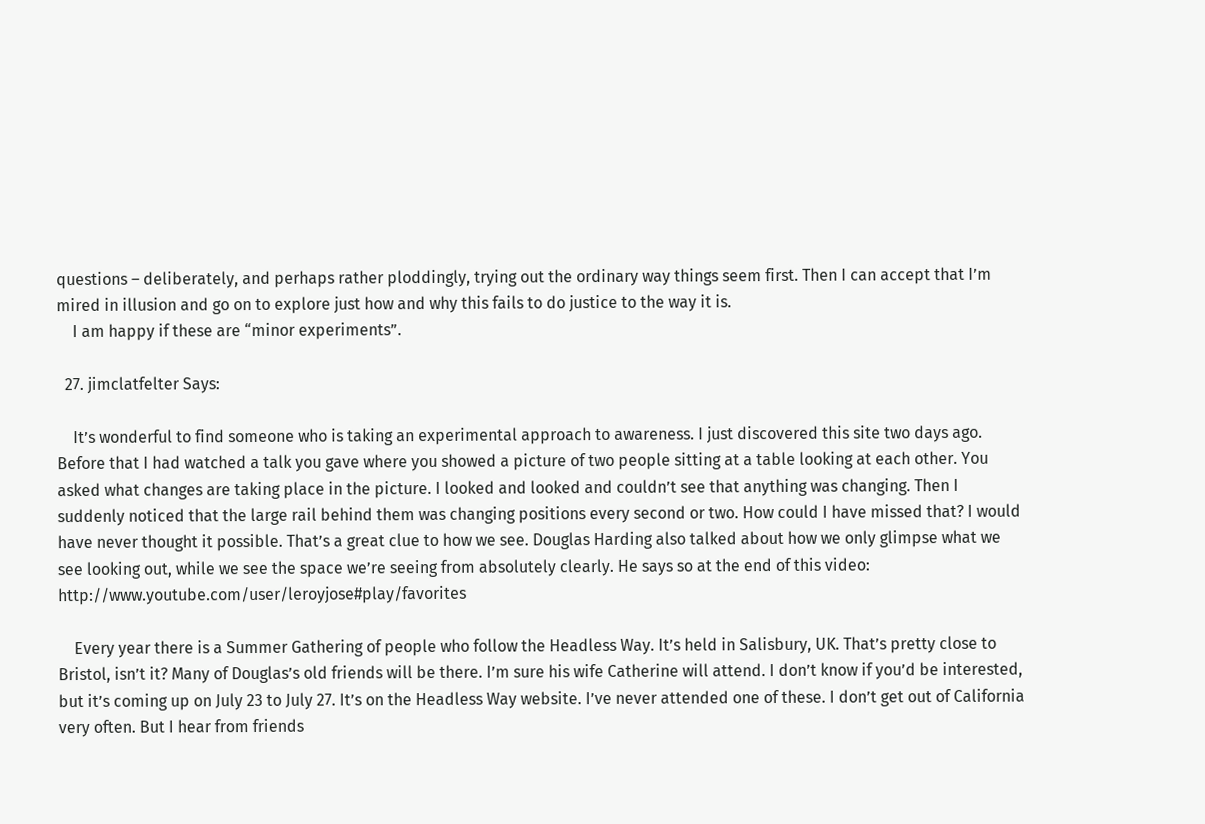questions – deliberately, and perhaps rather ploddingly, trying out the ordinary way things seem first. Then I can accept that I’m mired in illusion and go on to explore just how and why this fails to do justice to the way it is.
    I am happy if these are “minor experiments”.

  27. jimclatfelter Says:

    It’s wonderful to find someone who is taking an experimental approach to awareness. I just discovered this site two days ago. Before that I had watched a talk you gave where you showed a picture of two people sitting at a table looking at each other. You asked what changes are taking place in the picture. I looked and looked and couldn’t see that anything was changing. Then I suddenly noticed that the large rail behind them was changing positions every second or two. How could I have missed that? I would have never thought it possible. That’s a great clue to how we see. Douglas Harding also talked about how we only glimpse what we see looking out, while we see the space we’re seeing from absolutely clearly. He says so at the end of this video: http://www.youtube.com/user/leroyjose#play/favorites

    Every year there is a Summer Gathering of people who follow the Headless Way. It’s held in Salisbury, UK. That’s pretty close to Bristol, isn’t it? Many of Douglas’s old friends will be there. I’m sure his wife Catherine will attend. I don’t know if you’d be interested, but it’s coming up on July 23 to July 27. It’s on the Headless Way website. I’ve never attended one of these. I don’t get out of California very often. But I hear from friends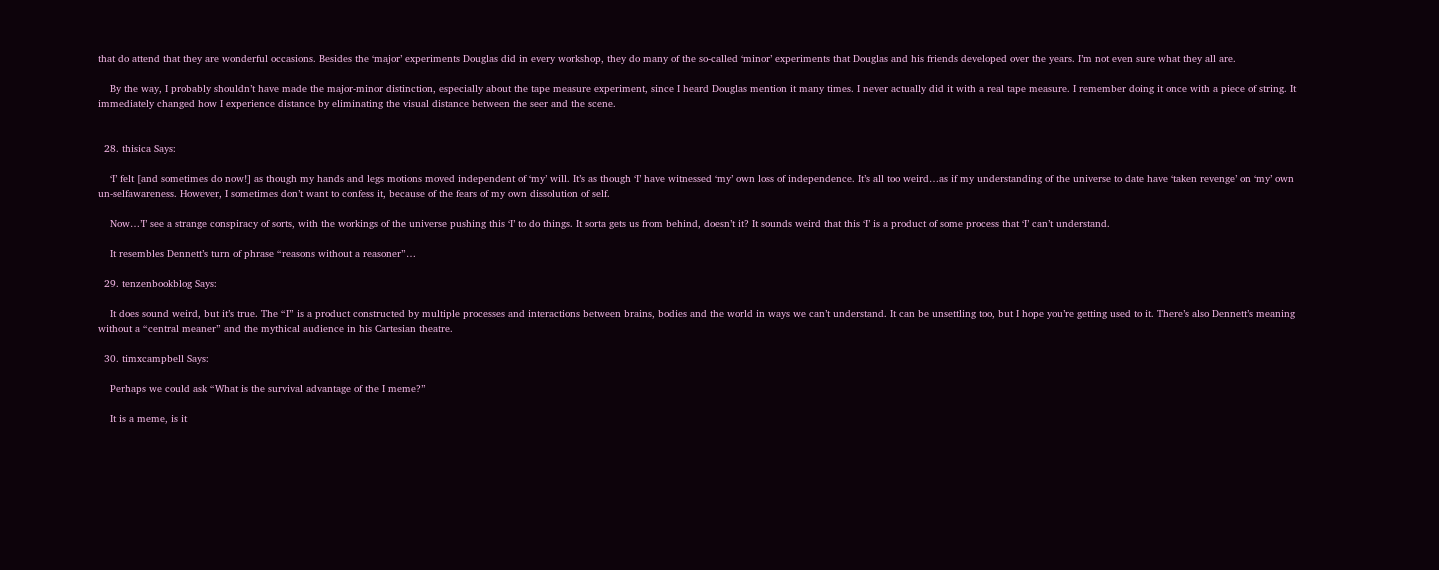that do attend that they are wonderful occasions. Besides the ‘major’ experiments Douglas did in every workshop, they do many of the so-called ‘minor’ experiments that Douglas and his friends developed over the years. I’m not even sure what they all are.

    By the way, I probably shouldn’t have made the major-minor distinction, especially about the tape measure experiment, since I heard Douglas mention it many times. I never actually did it with a real tape measure. I remember doing it once with a piece of string. It immediately changed how I experience distance by eliminating the visual distance between the seer and the scene.


  28. thisica Says:

    ‘I’ felt [and sometimes do now!] as though my hands and legs motions moved independent of ‘my’ will. It’s as though ‘I’ have witnessed ‘my’ own loss of independence. It’s all too weird…as if my understanding of the universe to date have ‘taken revenge’ on ‘my’ own un-selfawareness. However, I sometimes don’t want to confess it, because of the fears of my own dissolution of self.

    Now…’I’ see a strange conspiracy of sorts, with the workings of the universe pushing this ‘I’ to do things. It sorta gets us from behind, doesn’t it? It sounds weird that this ‘I’ is a product of some process that ‘I’ can’t understand.

    It resembles Dennett’s turn of phrase “reasons without a reasoner”…

  29. tenzenbookblog Says:

    It does sound weird, but it’s true. The “I” is a product constructed by multiple processes and interactions between brains, bodies and the world in ways we can’t understand. It can be unsettling too, but I hope you’re getting used to it. There’s also Dennett’s meaning without a “central meaner” and the mythical audience in his Cartesian theatre.

  30. timxcampbell Says:

    Perhaps we could ask “What is the survival advantage of the I meme?”

    It is a meme, is it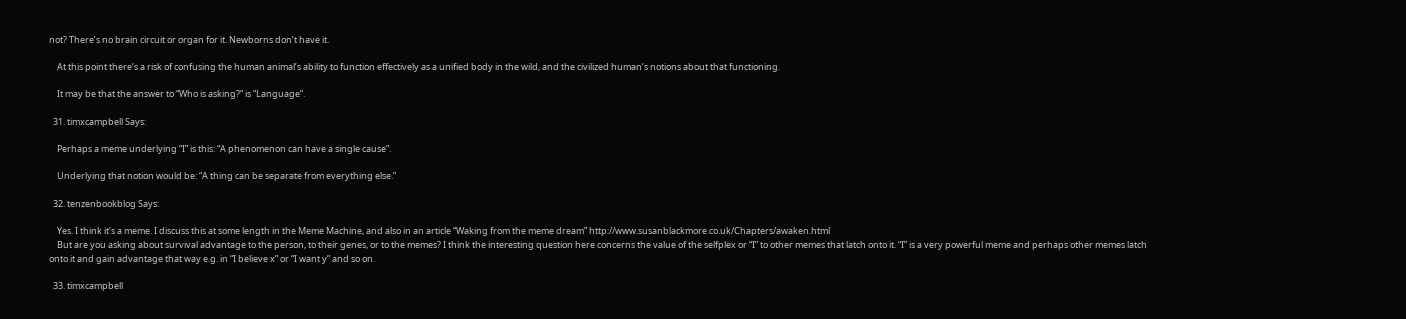not? There’s no brain circuit or organ for it. Newborns don’t have it.

    At this point there’s a risk of confusing the human animal’s ability to function effectively as a unified body in the wild, and the civilized human’s notions about that functioning.

    It may be that the answer to “Who is asking?” is “Language”.

  31. timxcampbell Says:

    Perhaps a meme underlying “I” is this: “A phenomenon can have a single cause”.

    Underlying that notion would be: “A thing can be separate from everything else.”

  32. tenzenbookblog Says:

    Yes. I think it’s a meme. I discuss this at some length in the Meme Machine, and also in an article “Waking from the meme dream” http://www.susanblackmore.co.uk/Chapters/awaken.html
    But are you asking about survival advantage to the person, to their genes, or to the memes? I think the interesting question here concerns the value of the selfplex or “I” to other memes that latch onto it. “I” is a very powerful meme and perhaps other memes latch onto it and gain advantage that way e.g. in “I believe x” or “I want y” and so on.

  33. timxcampbell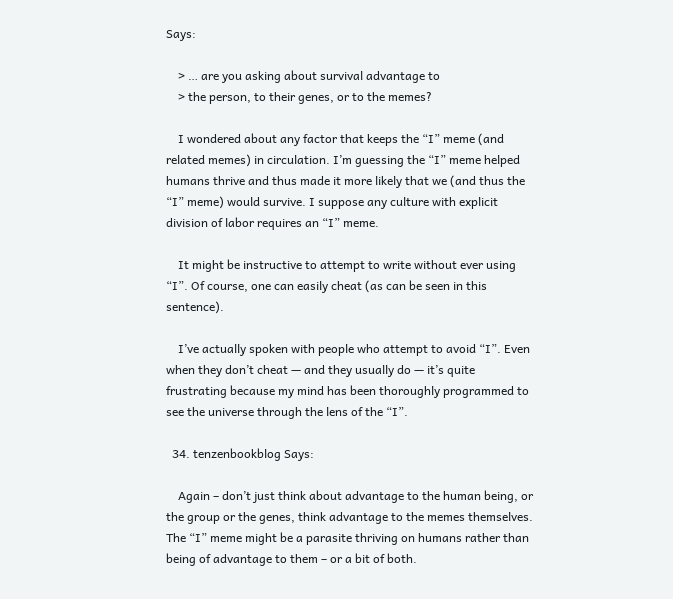Says:

    > … are you asking about survival advantage to
    > the person, to their genes, or to the memes?

    I wondered about any factor that keeps the “I” meme (and related memes) in circulation. I’m guessing the “I” meme helped humans thrive and thus made it more likely that we (and thus the “I” meme) would survive. I suppose any culture with explicit division of labor requires an “I” meme.

    It might be instructive to attempt to write without ever using “I”. Of course, one can easily cheat (as can be seen in this sentence).

    I’ve actually spoken with people who attempt to avoid “I”. Even when they don’t cheat — and they usually do — it’s quite frustrating because my mind has been thoroughly programmed to see the universe through the lens of the “I”.

  34. tenzenbookblog Says:

    Again – don’t just think about advantage to the human being, or the group or the genes, think advantage to the memes themselves. The “I” meme might be a parasite thriving on humans rather than being of advantage to them – or a bit of both.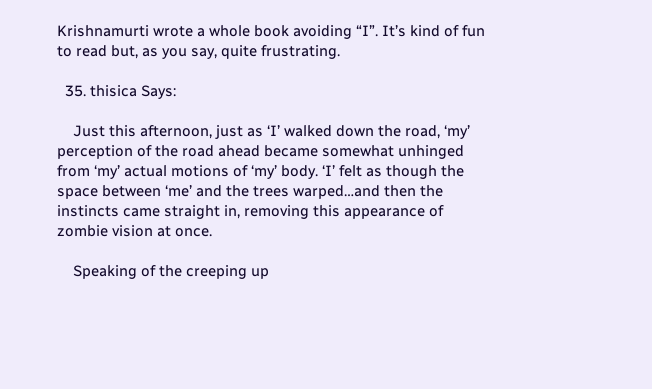Krishnamurti wrote a whole book avoiding “I”. It’s kind of fun to read but, as you say, quite frustrating.

  35. thisica Says:

    Just this afternoon, just as ‘I’ walked down the road, ‘my’ perception of the road ahead became somewhat unhinged from ‘my’ actual motions of ‘my’ body. ‘I’ felt as though the space between ‘me’ and the trees warped…and then the instincts came straight in, removing this appearance of zombie vision at once.

    Speaking of the creeping up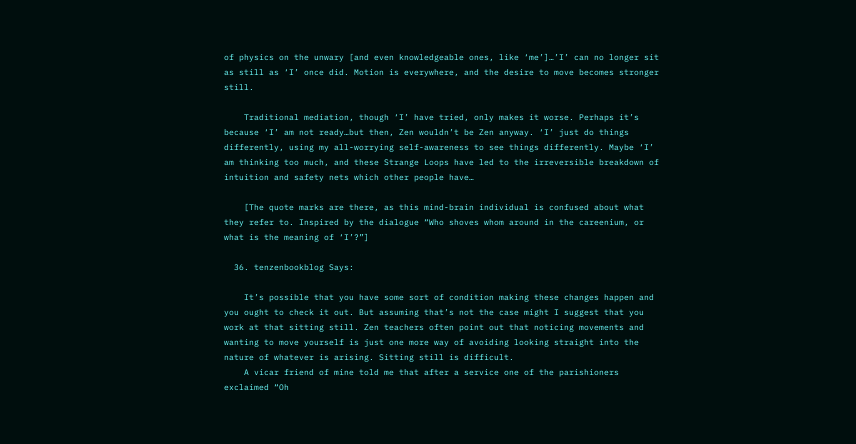of physics on the unwary [and even knowledgeable ones, like ‘me’]…’I’ can no longer sit as still as ‘I’ once did. Motion is everywhere, and the desire to move becomes stronger still.

    Traditional mediation, though ‘I’ have tried, only makes it worse. Perhaps it’s because ‘I’ am not ready…but then, Zen wouldn’t be Zen anyway. ‘I’ just do things differently, using my all-worrying self-awareness to see things differently. Maybe ‘I’ am thinking too much, and these Strange Loops have led to the irreversible breakdown of intuition and safety nets which other people have…

    [The quote marks are there, as this mind-brain individual is confused about what they refer to. Inspired by the dialogue “Who shoves whom around in the careenium, or what is the meaning of ‘I’?”]

  36. tenzenbookblog Says:

    It’s possible that you have some sort of condition making these changes happen and you ought to check it out. But assuming that’s not the case might I suggest that you work at that sitting still. Zen teachers often point out that noticing movements and wanting to move yourself is just one more way of avoiding looking straight into the nature of whatever is arising. Sitting still is difficult.
    A vicar friend of mine told me that after a service one of the parishioners exclaimed “Oh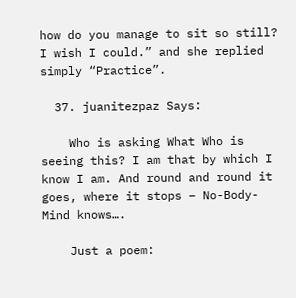how do you manage to sit so still? I wish I could.” and she replied simply “Practice”.

  37. juanitezpaz Says:

    Who is asking What Who is seeing this? I am that by which I know I am. And round and round it goes, where it stops – No-Body-Mind knows….

    Just a poem: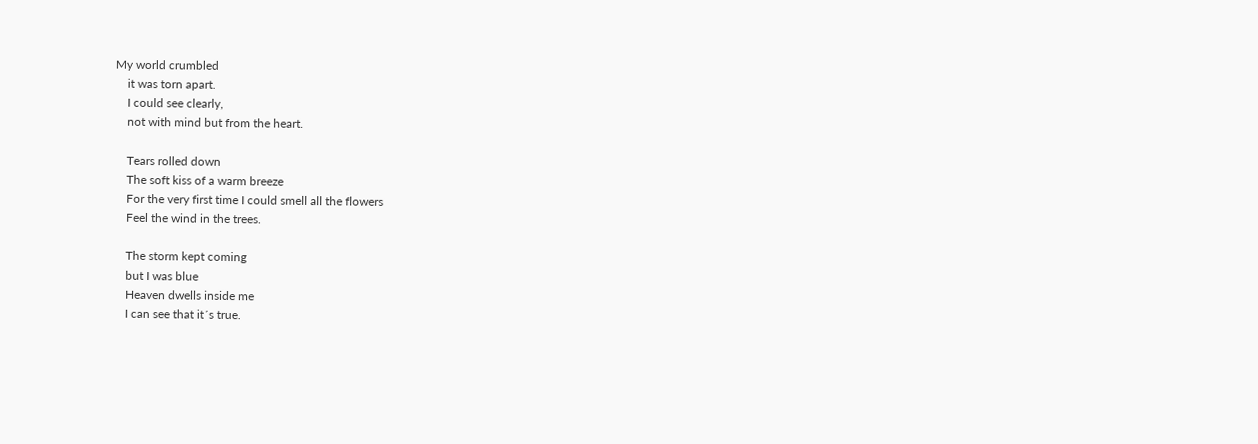My world crumbled
    it was torn apart.
    I could see clearly,
    not with mind but from the heart.

    Tears rolled down
    The soft kiss of a warm breeze
    For the very first time I could smell all the flowers
    Feel the wind in the trees.

    The storm kept coming
    but I was blue
    Heaven dwells inside me
    I can see that it´s true.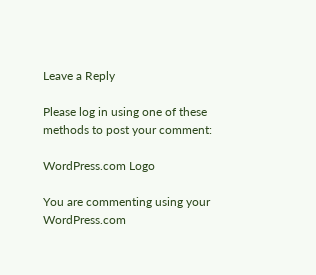Leave a Reply

Please log in using one of these methods to post your comment:

WordPress.com Logo

You are commenting using your WordPress.com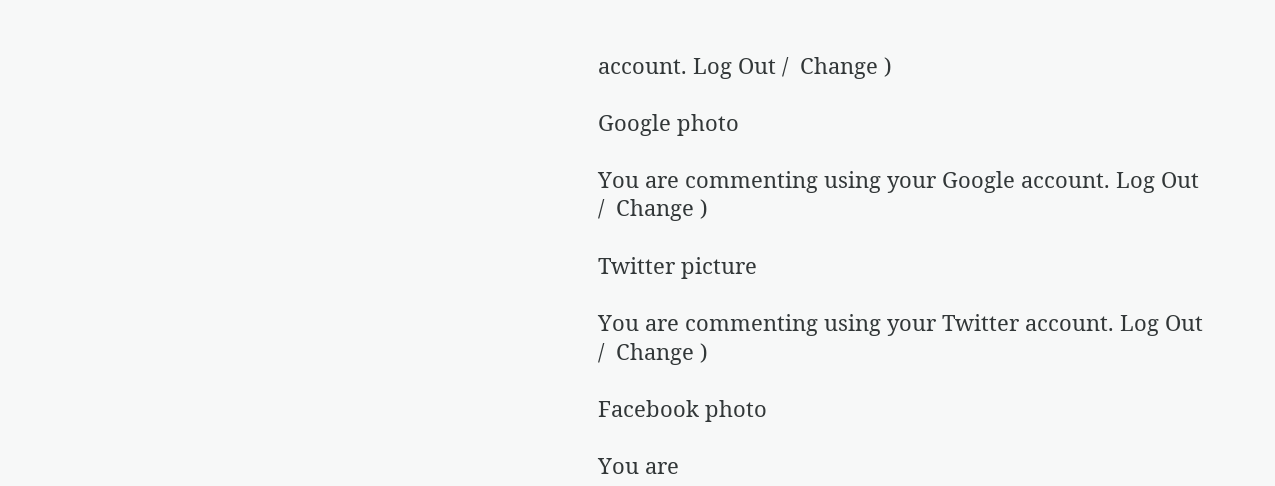account. Log Out /  Change )

Google photo

You are commenting using your Google account. Log Out /  Change )

Twitter picture

You are commenting using your Twitter account. Log Out /  Change )

Facebook photo

You are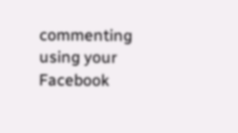commenting using your Facebook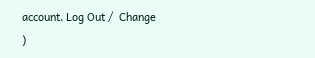account. Log Out /  Change )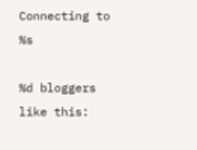Connecting to %s

%d bloggers like this: